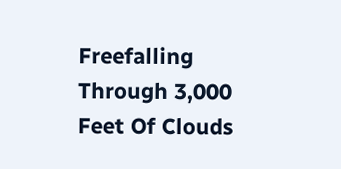Freefalling Through 3,000 Feet Of Clouds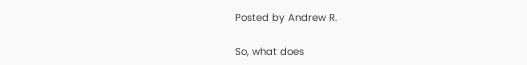Posted by Andrew R.

So, what does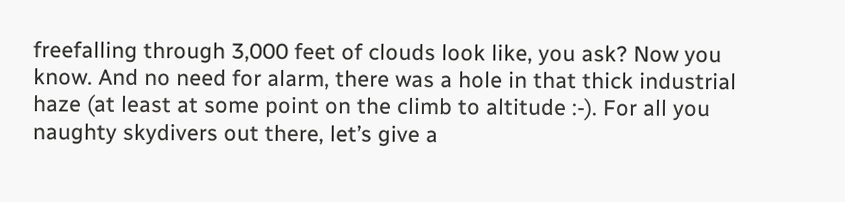freefalling through 3,000 feet of clouds look like, you ask? Now you know. And no need for alarm, there was a hole in that thick industrial haze (at least at some point on the climb to altitude :-). For all you naughty skydivers out there, let’s give a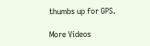thumbs up for GPS.

More Videos